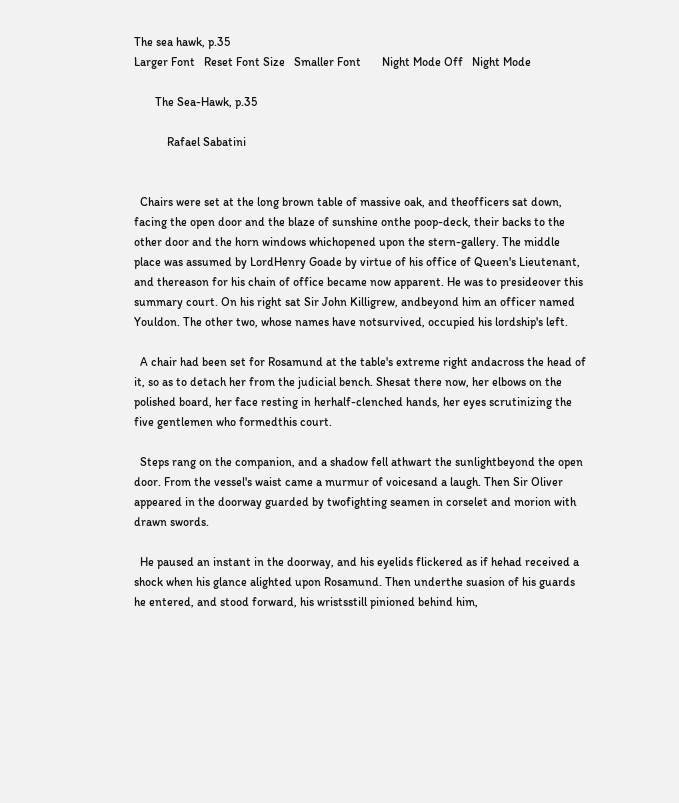The sea hawk, p.35
Larger Font   Reset Font Size   Smaller Font       Night Mode Off   Night Mode

       The Sea-Hawk, p.35

           Rafael Sabatini


  Chairs were set at the long brown table of massive oak, and theofficers sat down, facing the open door and the blaze of sunshine onthe poop-deck, their backs to the other door and the horn windows whichopened upon the stern-gallery. The middle place was assumed by LordHenry Goade by virtue of his office of Queen's Lieutenant, and thereason for his chain of office became now apparent. He was to presideover this summary court. On his right sat Sir John Killigrew, andbeyond him an officer named Youldon. The other two, whose names have notsurvived, occupied his lordship's left.

  A chair had been set for Rosamund at the table's extreme right andacross the head of it, so as to detach her from the judicial bench. Shesat there now, her elbows on the polished board, her face resting in herhalf-clenched hands, her eyes scrutinizing the five gentlemen who formedthis court.

  Steps rang on the companion, and a shadow fell athwart the sunlightbeyond the open door. From the vessel's waist came a murmur of voicesand a laugh. Then Sir Oliver appeared in the doorway guarded by twofighting seamen in corselet and morion with drawn swords.

  He paused an instant in the doorway, and his eyelids flickered as if hehad received a shock when his glance alighted upon Rosamund. Then underthe suasion of his guards he entered, and stood forward, his wristsstill pinioned behind him,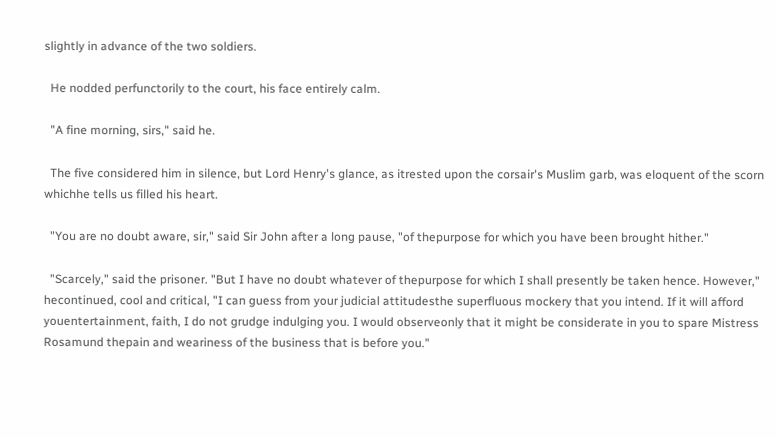slightly in advance of the two soldiers.

  He nodded perfunctorily to the court, his face entirely calm.

  "A fine morning, sirs," said he.

  The five considered him in silence, but Lord Henry's glance, as itrested upon the corsair's Muslim garb, was eloquent of the scorn whichhe tells us filled his heart.

  "You are no doubt aware, sir," said Sir John after a long pause, "of thepurpose for which you have been brought hither."

  "Scarcely," said the prisoner. "But I have no doubt whatever of thepurpose for which I shall presently be taken hence. However," hecontinued, cool and critical, "I can guess from your judicial attitudesthe superfluous mockery that you intend. If it will afford youentertainment, faith, I do not grudge indulging you. I would observeonly that it might be considerate in you to spare Mistress Rosamund thepain and weariness of the business that is before you."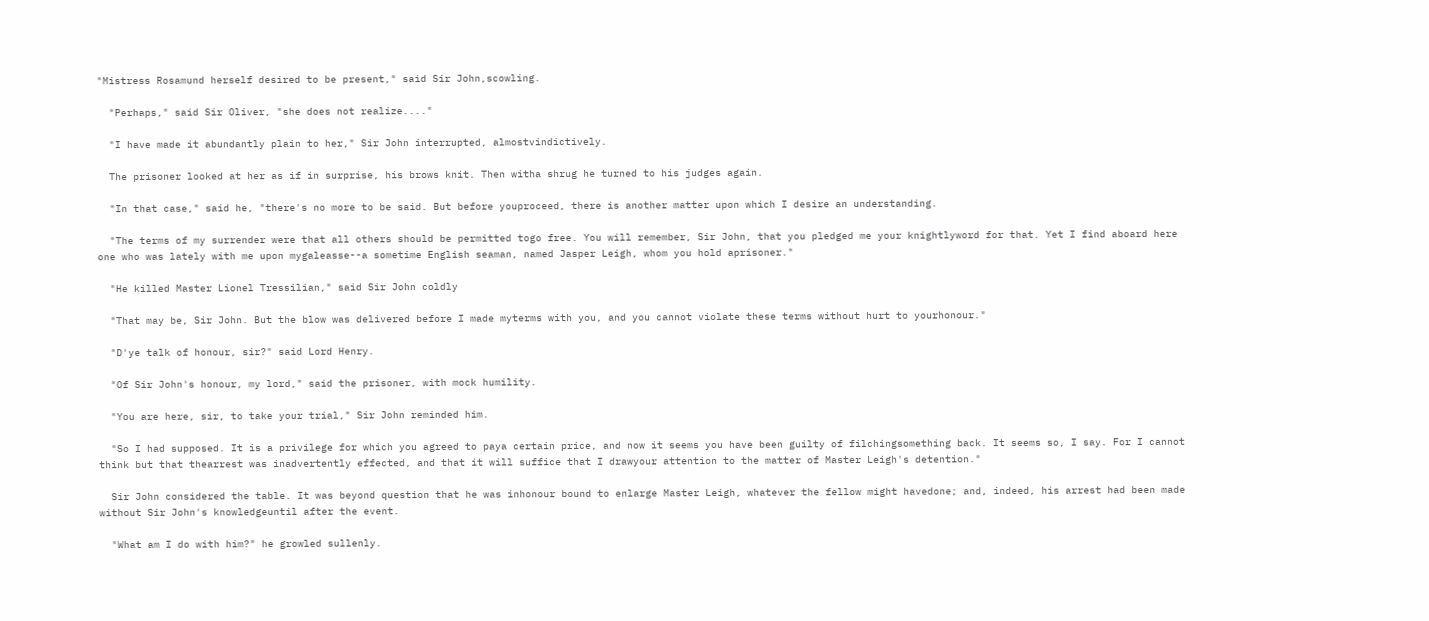"Mistress Rosamund herself desired to be present," said Sir John,scowling.

  "Perhaps," said Sir Oliver, "she does not realize...."

  "I have made it abundantly plain to her," Sir John interrupted, almostvindictively.

  The prisoner looked at her as if in surprise, his brows knit. Then witha shrug he turned to his judges again.

  "In that case," said he, "there's no more to be said. But before youproceed, there is another matter upon which I desire an understanding.

  "The terms of my surrender were that all others should be permitted togo free. You will remember, Sir John, that you pledged me your knightlyword for that. Yet I find aboard here one who was lately with me upon mygaleasse--a sometime English seaman, named Jasper Leigh, whom you hold aprisoner."

  "He killed Master Lionel Tressilian," said Sir John coldly

  "That may be, Sir John. But the blow was delivered before I made myterms with you, and you cannot violate these terms without hurt to yourhonour."

  "D'ye talk of honour, sir?" said Lord Henry.

  "Of Sir John's honour, my lord," said the prisoner, with mock humility.

  "You are here, sir, to take your trial," Sir John reminded him.

  "So I had supposed. It is a privilege for which you agreed to paya certain price, and now it seems you have been guilty of filchingsomething back. It seems so, I say. For I cannot think but that thearrest was inadvertently effected, and that it will suffice that I drawyour attention to the matter of Master Leigh's detention."

  Sir John considered the table. It was beyond question that he was inhonour bound to enlarge Master Leigh, whatever the fellow might havedone; and, indeed, his arrest had been made without Sir John's knowledgeuntil after the event.

  "What am I do with him?" he growled sullenly.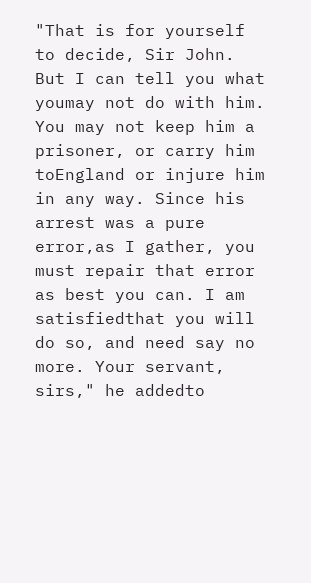"That is for yourself to decide, Sir John. But I can tell you what youmay not do with him. You may not keep him a prisoner, or carry him toEngland or injure him in any way. Since his arrest was a pure error,as I gather, you must repair that error as best you can. I am satisfiedthat you will do so, and need say no more. Your servant, sirs," he addedto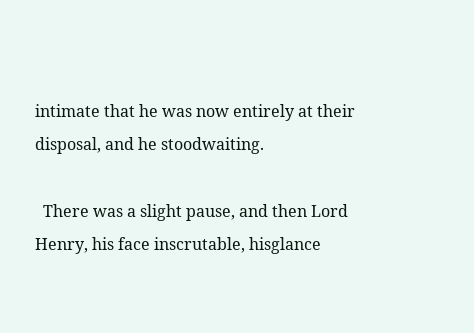intimate that he was now entirely at their disposal, and he stoodwaiting.

  There was a slight pause, and then Lord Henry, his face inscrutable, hisglance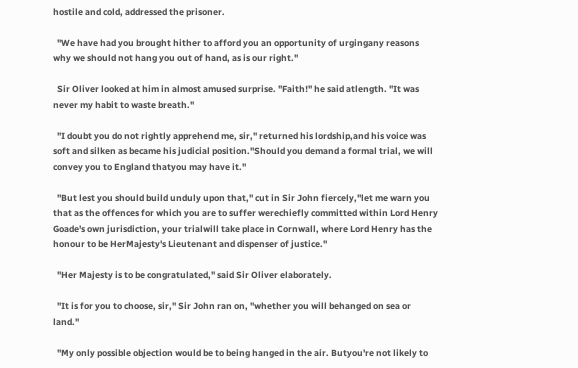hostile and cold, addressed the prisoner.

  "We have had you brought hither to afford you an opportunity of urgingany reasons why we should not hang you out of hand, as is our right."

  Sir Oliver looked at him in almost amused surprise. "Faith!" he said atlength. "It was never my habit to waste breath."

  "I doubt you do not rightly apprehend me, sir," returned his lordship,and his voice was soft and silken as became his judicial position."Should you demand a formal trial, we will convey you to England thatyou may have it."

  "But lest you should build unduly upon that," cut in Sir John fiercely,"let me warn you that as the offences for which you are to suffer werechiefly committed within Lord Henry Goade's own jurisdiction, your trialwill take place in Cornwall, where Lord Henry has the honour to be HerMajesty's Lieutenant and dispenser of justice."

  "Her Majesty is to be congratulated," said Sir Oliver elaborately.

  "It is for you to choose, sir," Sir John ran on, "whether you will behanged on sea or land."

  "My only possible objection would be to being hanged in the air. Butyou're not likely to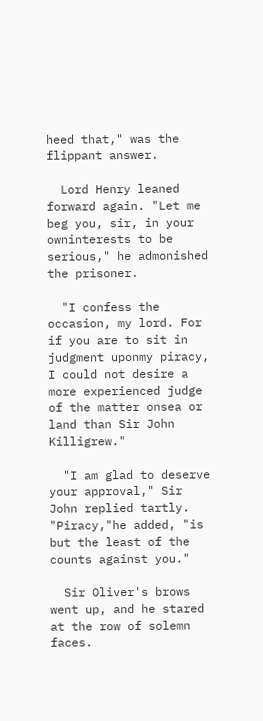heed that," was the flippant answer.

  Lord Henry leaned forward again. "Let me beg you, sir, in your owninterests to be serious," he admonished the prisoner.

  "I confess the occasion, my lord. For if you are to sit in judgment uponmy piracy, I could not desire a more experienced judge of the matter onsea or land than Sir John Killigrew."

  "I am glad to deserve your approval," Sir John replied tartly. "Piracy,"he added, "is but the least of the counts against you."

  Sir Oliver's brows went up, and he stared at the row of solemn faces.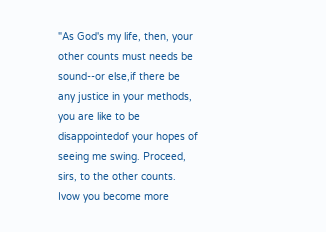"As God's my life, then, your other counts must needs be sound--or else,if there be any justice in your methods, you are like to be disappointedof your hopes of seeing me swing. Proceed, sirs, to the other counts. Ivow you become more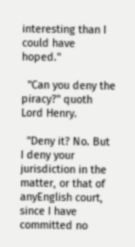interesting than I could have hoped."

  "Can you deny the piracy?" quoth Lord Henry.

  "Deny it? No. But I deny your jurisdiction in the matter, or that of anyEnglish court, since I have committed no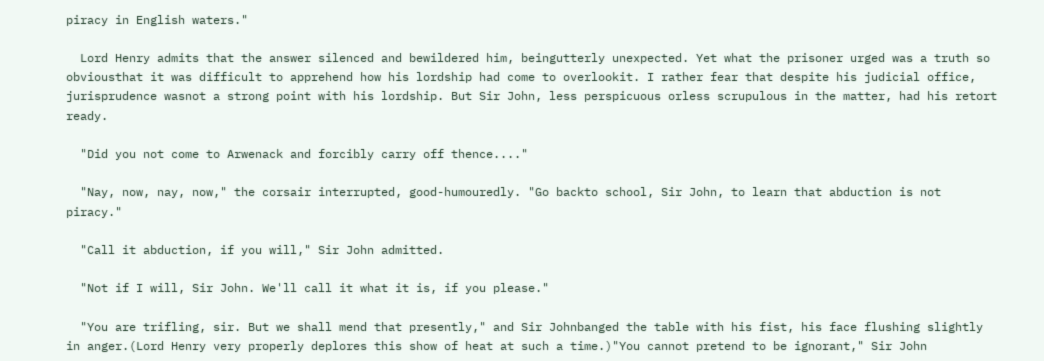piracy in English waters."

  Lord Henry admits that the answer silenced and bewildered him, beingutterly unexpected. Yet what the prisoner urged was a truth so obviousthat it was difficult to apprehend how his lordship had come to overlookit. I rather fear that despite his judicial office, jurisprudence wasnot a strong point with his lordship. But Sir John, less perspicuous orless scrupulous in the matter, had his retort ready.

  "Did you not come to Arwenack and forcibly carry off thence...."

  "Nay, now, nay, now," the corsair interrupted, good-humouredly. "Go backto school, Sir John, to learn that abduction is not piracy."

  "Call it abduction, if you will," Sir John admitted.

  "Not if I will, Sir John. We'll call it what it is, if you please."

  "You are trifling, sir. But we shall mend that presently," and Sir Johnbanged the table with his fist, his face flushing slightly in anger.(Lord Henry very properly deplores this show of heat at such a time.)"You cannot pretend to be ignorant," Sir John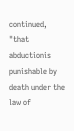continued, "that abductionis punishable by death under the law of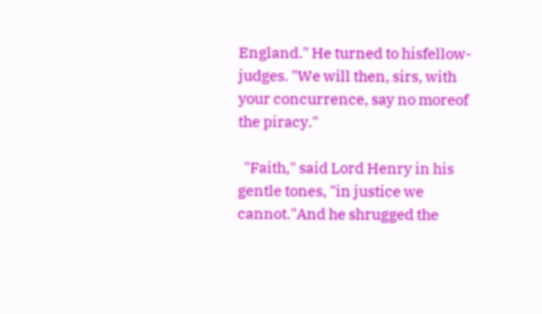England." He turned to hisfellow-judges. "We will then, sirs, with your concurrence, say no moreof the piracy."

  "Faith," said Lord Henry in his gentle tones, "in justice we cannot."And he shrugged the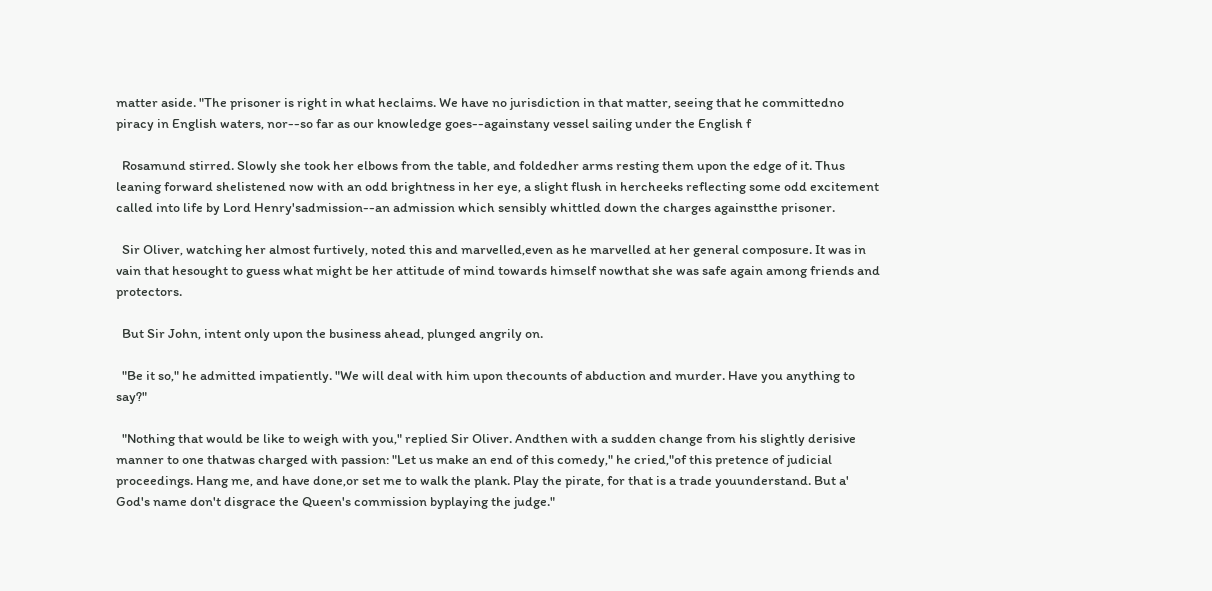matter aside. "The prisoner is right in what heclaims. We have no jurisdiction in that matter, seeing that he committedno piracy in English waters, nor--so far as our knowledge goes--againstany vessel sailing under the English f

  Rosamund stirred. Slowly she took her elbows from the table, and foldedher arms resting them upon the edge of it. Thus leaning forward shelistened now with an odd brightness in her eye, a slight flush in hercheeks reflecting some odd excitement called into life by Lord Henry'sadmission--an admission which sensibly whittled down the charges againstthe prisoner.

  Sir Oliver, watching her almost furtively, noted this and marvelled,even as he marvelled at her general composure. It was in vain that hesought to guess what might be her attitude of mind towards himself nowthat she was safe again among friends and protectors.

  But Sir John, intent only upon the business ahead, plunged angrily on.

  "Be it so," he admitted impatiently. "We will deal with him upon thecounts of abduction and murder. Have you anything to say?"

  "Nothing that would be like to weigh with you," replied Sir Oliver. Andthen with a sudden change from his slightly derisive manner to one thatwas charged with passion: "Let us make an end of this comedy," he cried,"of this pretence of judicial proceedings. Hang me, and have done,or set me to walk the plank. Play the pirate, for that is a trade youunderstand. But a' God's name don't disgrace the Queen's commission byplaying the judge."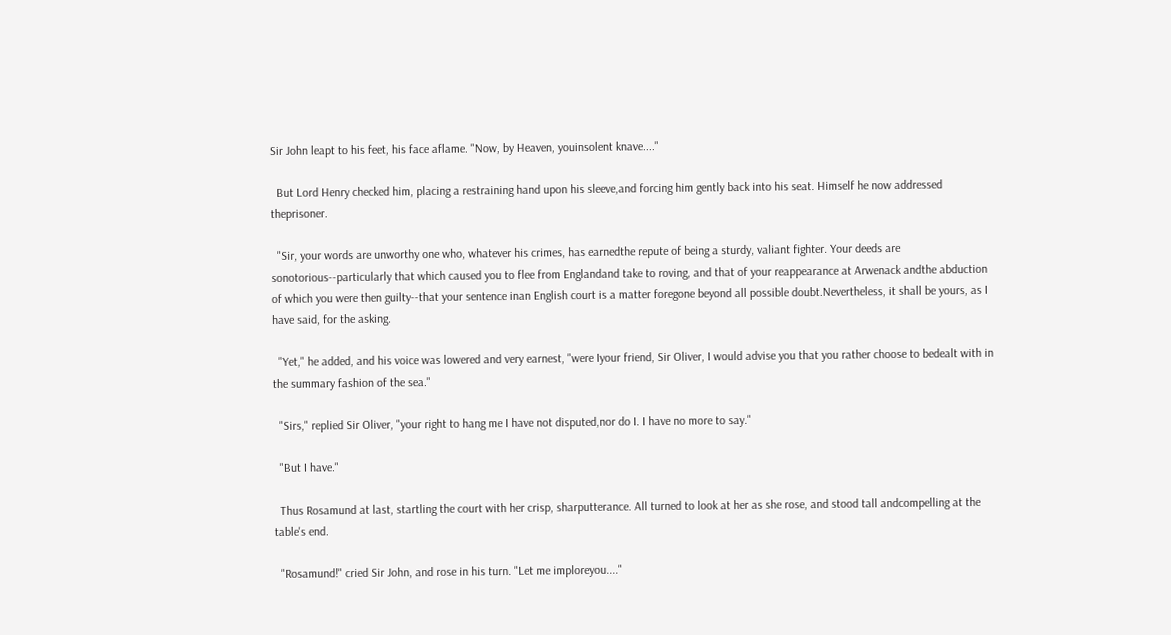Sir John leapt to his feet, his face aflame. "Now, by Heaven, youinsolent knave...."

  But Lord Henry checked him, placing a restraining hand upon his sleeve,and forcing him gently back into his seat. Himself he now addressed theprisoner.

  "Sir, your words are unworthy one who, whatever his crimes, has earnedthe repute of being a sturdy, valiant fighter. Your deeds are sonotorious--particularly that which caused you to flee from Englandand take to roving, and that of your reappearance at Arwenack andthe abduction of which you were then guilty--that your sentence inan English court is a matter foregone beyond all possible doubt.Nevertheless, it shall be yours, as I have said, for the asking.

  "Yet," he added, and his voice was lowered and very earnest, "were Iyour friend, Sir Oliver, I would advise you that you rather choose to bedealt with in the summary fashion of the sea."

  "Sirs," replied Sir Oliver, "your right to hang me I have not disputed,nor do I. I have no more to say."

  "But I have."

  Thus Rosamund at last, startling the court with her crisp, sharputterance. All turned to look at her as she rose, and stood tall andcompelling at the table's end.

  "Rosamund!" cried Sir John, and rose in his turn. "Let me imploreyou...."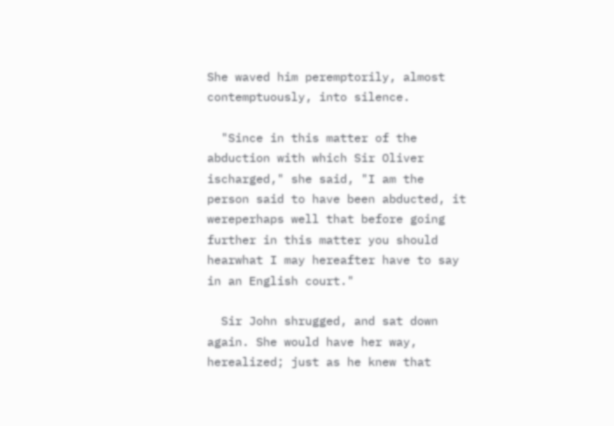She waved him peremptorily, almost contemptuously, into silence.

  "Since in this matter of the abduction with which Sir Oliver ischarged," she said, "I am the person said to have been abducted, it wereperhaps well that before going further in this matter you should hearwhat I may hereafter have to say in an English court."

  Sir John shrugged, and sat down again. She would have her way, herealized; just as he knew that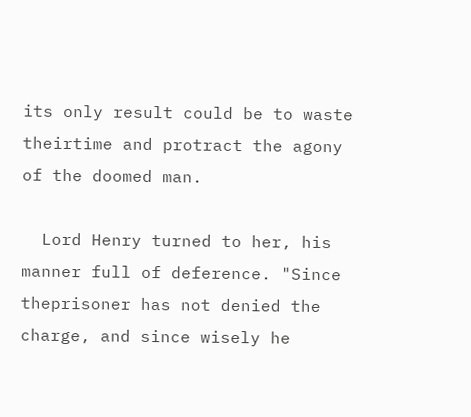its only result could be to waste theirtime and protract the agony of the doomed man.

  Lord Henry turned to her, his manner full of deference. "Since theprisoner has not denied the charge, and since wisely he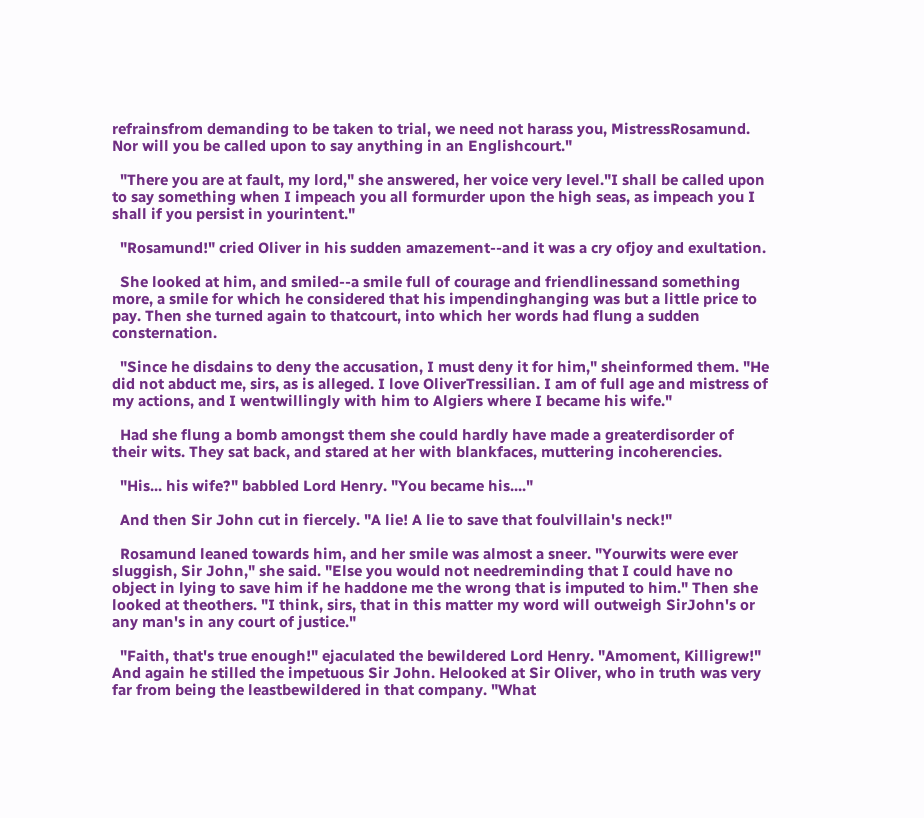refrainsfrom demanding to be taken to trial, we need not harass you, MistressRosamund. Nor will you be called upon to say anything in an Englishcourt."

  "There you are at fault, my lord," she answered, her voice very level."I shall be called upon to say something when I impeach you all formurder upon the high seas, as impeach you I shall if you persist in yourintent."

  "Rosamund!" cried Oliver in his sudden amazement--and it was a cry ofjoy and exultation.

  She looked at him, and smiled--a smile full of courage and friendlinessand something more, a smile for which he considered that his impendinghanging was but a little price to pay. Then she turned again to thatcourt, into which her words had flung a sudden consternation.

  "Since he disdains to deny the accusation, I must deny it for him," sheinformed them. "He did not abduct me, sirs, as is alleged. I love OliverTressilian. I am of full age and mistress of my actions, and I wentwillingly with him to Algiers where I became his wife."

  Had she flung a bomb amongst them she could hardly have made a greaterdisorder of their wits. They sat back, and stared at her with blankfaces, muttering incoherencies.

  "His... his wife?" babbled Lord Henry. "You became his...."

  And then Sir John cut in fiercely. "A lie! A lie to save that foulvillain's neck!"

  Rosamund leaned towards him, and her smile was almost a sneer. "Yourwits were ever sluggish, Sir John," she said. "Else you would not needreminding that I could have no object in lying to save him if he haddone me the wrong that is imputed to him." Then she looked at theothers. "I think, sirs, that in this matter my word will outweigh SirJohn's or any man's in any court of justice."

  "Faith, that's true enough!" ejaculated the bewildered Lord Henry. "Amoment, Killigrew!" And again he stilled the impetuous Sir John. Helooked at Sir Oliver, who in truth was very far from being the leastbewildered in that company. "What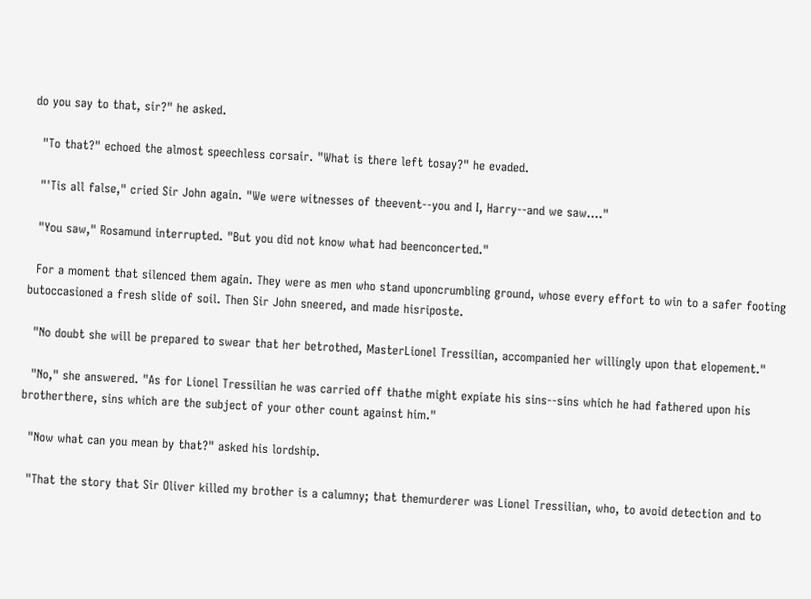do you say to that, sir?" he asked.

  "To that?" echoed the almost speechless corsair. "What is there left tosay?" he evaded.

  "'Tis all false," cried Sir John again. "We were witnesses of theevent--you and I, Harry--and we saw...."

  "You saw," Rosamund interrupted. "But you did not know what had beenconcerted."

  For a moment that silenced them again. They were as men who stand uponcrumbling ground, whose every effort to win to a safer footing butoccasioned a fresh slide of soil. Then Sir John sneered, and made hisriposte.

  "No doubt she will be prepared to swear that her betrothed, MasterLionel Tressilian, accompanied her willingly upon that elopement."

  "No," she answered. "As for Lionel Tressilian he was carried off thathe might expiate his sins--sins which he had fathered upon his brotherthere, sins which are the subject of your other count against him."

  "Now what can you mean by that?" asked his lordship.

  "That the story that Sir Oliver killed my brother is a calumny; that themurderer was Lionel Tressilian, who, to avoid detection and to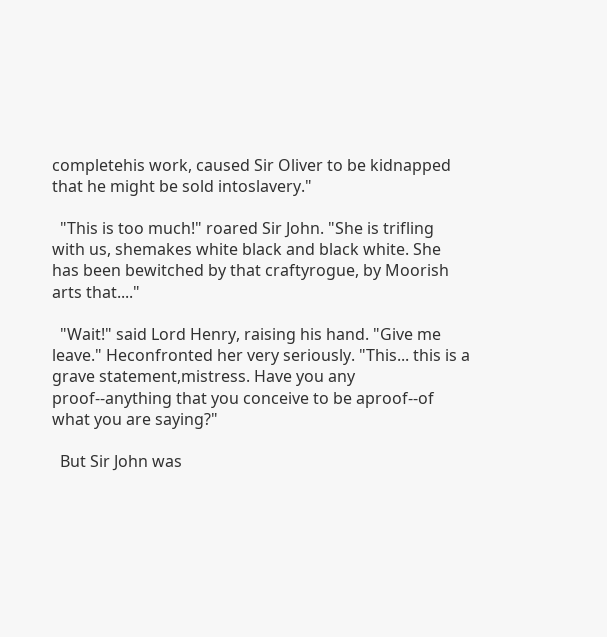completehis work, caused Sir Oliver to be kidnapped that he might be sold intoslavery."

  "This is too much!" roared Sir John. "She is trifling with us, shemakes white black and black white. She has been bewitched by that craftyrogue, by Moorish arts that...."

  "Wait!" said Lord Henry, raising his hand. "Give me leave." Heconfronted her very seriously. "This... this is a grave statement,mistress. Have you any proof--anything that you conceive to be aproof--of what you are saying?"

  But Sir John was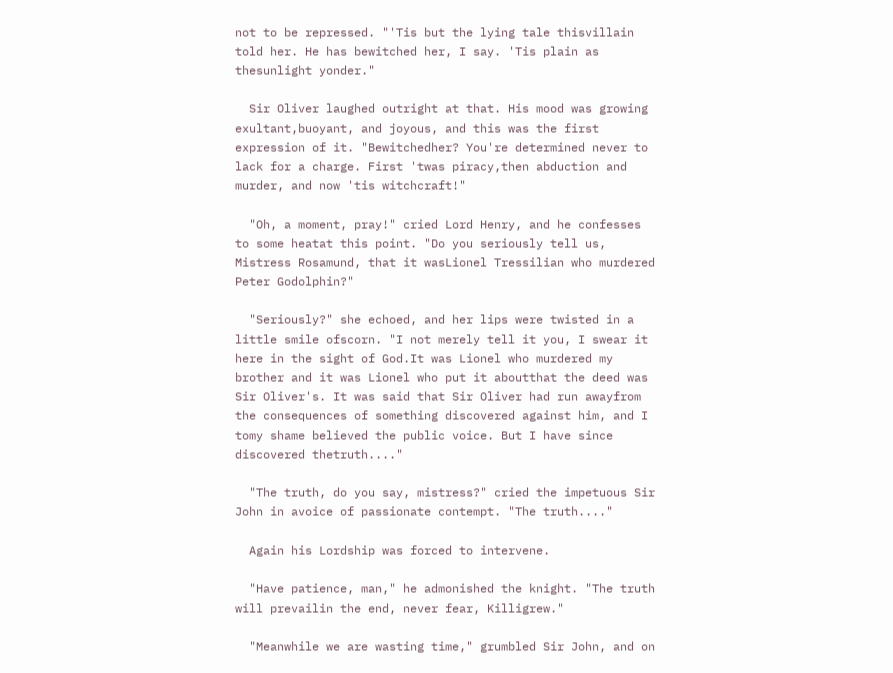not to be repressed. "'Tis but the lying tale thisvillain told her. He has bewitched her, I say. 'Tis plain as thesunlight yonder."

  Sir Oliver laughed outright at that. His mood was growing exultant,buoyant, and joyous, and this was the first expression of it. "Bewitchedher? You're determined never to lack for a charge. First 'twas piracy,then abduction and murder, and now 'tis witchcraft!"

  "Oh, a moment, pray!" cried Lord Henry, and he confesses to some heatat this point. "Do you seriously tell us, Mistress Rosamund, that it wasLionel Tressilian who murdered Peter Godolphin?"

  "Seriously?" she echoed, and her lips were twisted in a little smile ofscorn. "I not merely tell it you, I swear it here in the sight of God.It was Lionel who murdered my brother and it was Lionel who put it aboutthat the deed was Sir Oliver's. It was said that Sir Oliver had run awayfrom the consequences of something discovered against him, and I tomy shame believed the public voice. But I have since discovered thetruth...."

  "The truth, do you say, mistress?" cried the impetuous Sir John in avoice of passionate contempt. "The truth...."

  Again his Lordship was forced to intervene.

  "Have patience, man," he admonished the knight. "The truth will prevailin the end, never fear, Killigrew."

  "Meanwhile we are wasting time," grumbled Sir John, and on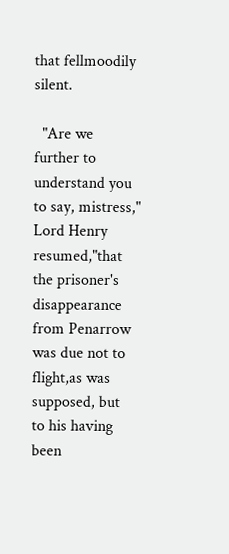that fellmoodily silent.

  "Are we further to understand you to say, mistress," Lord Henry resumed,"that the prisoner's disappearance from Penarrow was due not to flight,as was supposed, but
to his having been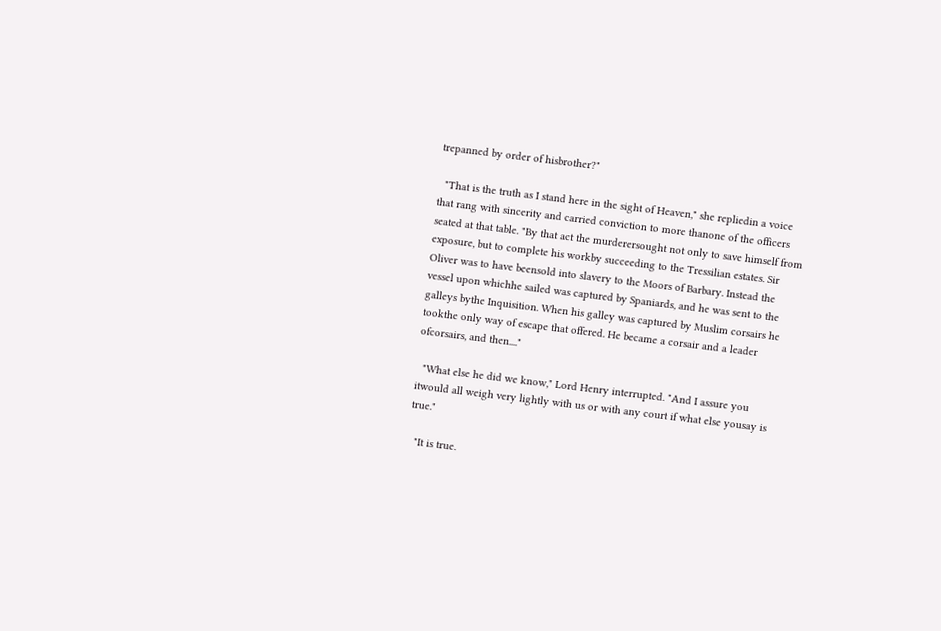trepanned by order of hisbrother?"

  "That is the truth as I stand here in the sight of Heaven," she repliedin a voice that rang with sincerity and carried conviction to more thanone of the officers seated at that table. "By that act the murderersought not only to save himself from exposure, but to complete his workby succeeding to the Tressilian estates. Sir Oliver was to have beensold into slavery to the Moors of Barbary. Instead the vessel upon whichhe sailed was captured by Spaniards, and he was sent to the galleys bythe Inquisition. When his galley was captured by Muslim corsairs he tookthe only way of escape that offered. He became a corsair and a leader ofcorsairs, and then...."

  "What else he did we know," Lord Henry interrupted. "And I assure you itwould all weigh very lightly with us or with any court if what else yousay is true."

  "It is true.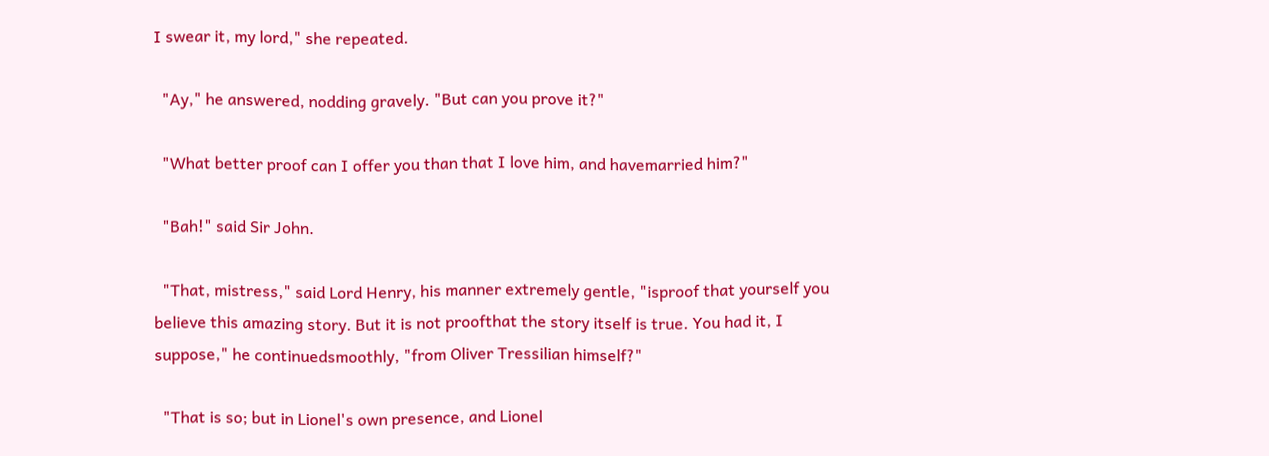I swear it, my lord," she repeated.

  "Ay," he answered, nodding gravely. "But can you prove it?"

  "What better proof can I offer you than that I love him, and havemarried him?"

  "Bah!" said Sir John.

  "That, mistress," said Lord Henry, his manner extremely gentle, "isproof that yourself you believe this amazing story. But it is not proofthat the story itself is true. You had it, I suppose," he continuedsmoothly, "from Oliver Tressilian himself?"

  "That is so; but in Lionel's own presence, and Lionel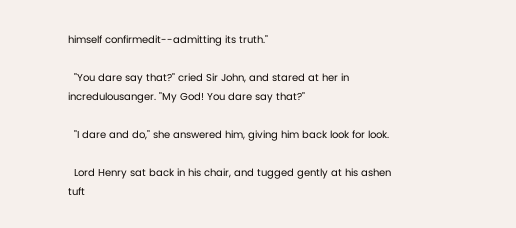himself confirmedit--admitting its truth."

  "You dare say that?" cried Sir John, and stared at her in incredulousanger. "My God! You dare say that?"

  "I dare and do," she answered him, giving him back look for look.

  Lord Henry sat back in his chair, and tugged gently at his ashen tuft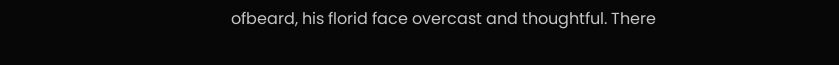ofbeard, his florid face overcast and thoughtful. There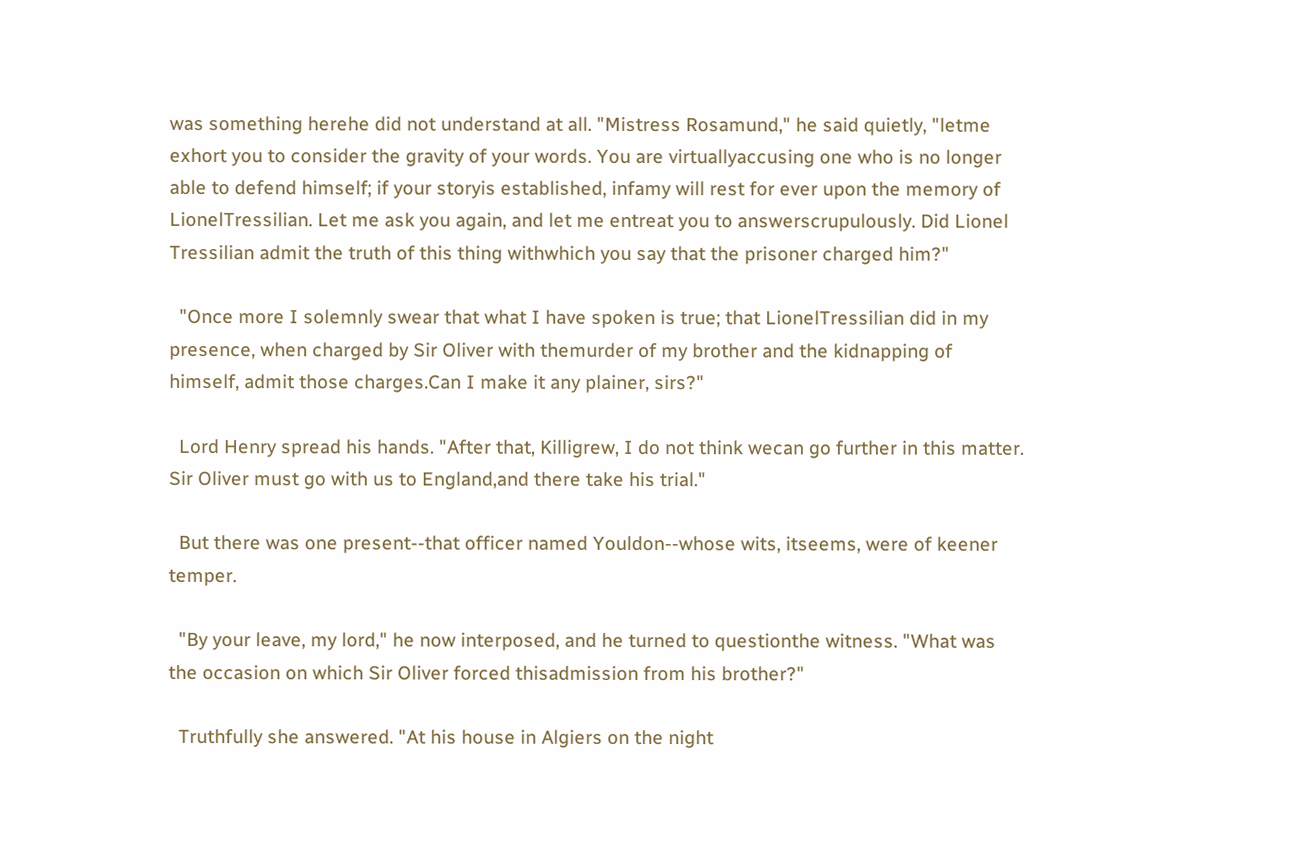was something herehe did not understand at all. "Mistress Rosamund," he said quietly, "letme exhort you to consider the gravity of your words. You are virtuallyaccusing one who is no longer able to defend himself; if your storyis established, infamy will rest for ever upon the memory of LionelTressilian. Let me ask you again, and let me entreat you to answerscrupulously. Did Lionel Tressilian admit the truth of this thing withwhich you say that the prisoner charged him?"

  "Once more I solemnly swear that what I have spoken is true; that LionelTressilian did in my presence, when charged by Sir Oliver with themurder of my brother and the kidnapping of himself, admit those charges.Can I make it any plainer, sirs?"

  Lord Henry spread his hands. "After that, Killigrew, I do not think wecan go further in this matter. Sir Oliver must go with us to England,and there take his trial."

  But there was one present--that officer named Youldon--whose wits, itseems, were of keener temper.

  "By your leave, my lord," he now interposed, and he turned to questionthe witness. "What was the occasion on which Sir Oliver forced thisadmission from his brother?"

  Truthfully she answered. "At his house in Algiers on the night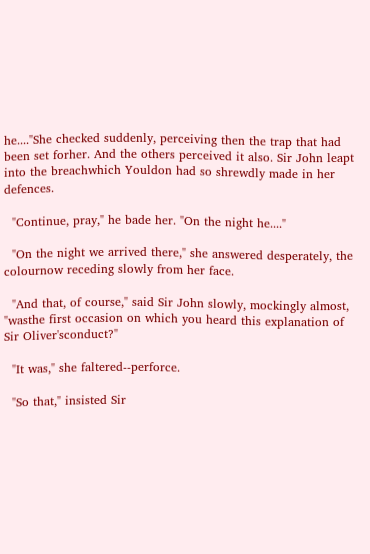he...."She checked suddenly, perceiving then the trap that had been set forher. And the others perceived it also. Sir John leapt into the breachwhich Youldon had so shrewdly made in her defences.

  "Continue, pray," he bade her. "On the night he...."

  "On the night we arrived there," she answered desperately, the colournow receding slowly from her face.

  "And that, of course," said Sir John slowly, mockingly almost, "wasthe first occasion on which you heard this explanation of Sir Oliver'sconduct?"

  "It was," she faltered--perforce.

  "So that," insisted Sir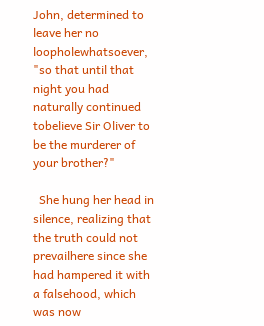John, determined to leave her no loopholewhatsoever, "so that until that night you had naturally continued tobelieve Sir Oliver to be the murderer of your brother?"

  She hung her head in silence, realizing that the truth could not prevailhere since she had hampered it with a falsehood, which was now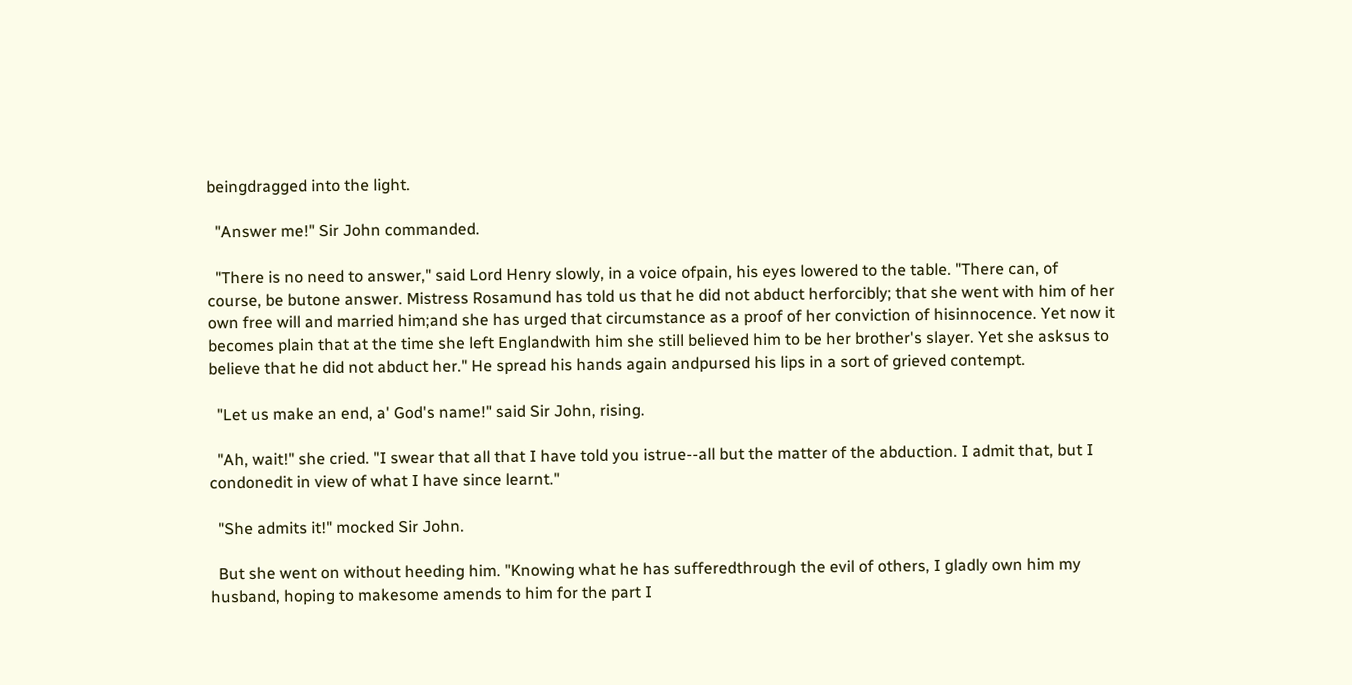beingdragged into the light.

  "Answer me!" Sir John commanded.

  "There is no need to answer," said Lord Henry slowly, in a voice ofpain, his eyes lowered to the table. "There can, of course, be butone answer. Mistress Rosamund has told us that he did not abduct herforcibly; that she went with him of her own free will and married him;and she has urged that circumstance as a proof of her conviction of hisinnocence. Yet now it becomes plain that at the time she left Englandwith him she still believed him to be her brother's slayer. Yet she asksus to believe that he did not abduct her." He spread his hands again andpursed his lips in a sort of grieved contempt.

  "Let us make an end, a' God's name!" said Sir John, rising.

  "Ah, wait!" she cried. "I swear that all that I have told you istrue--all but the matter of the abduction. I admit that, but I condonedit in view of what I have since learnt."

  "She admits it!" mocked Sir John.

  But she went on without heeding him. "Knowing what he has sufferedthrough the evil of others, I gladly own him my husband, hoping to makesome amends to him for the part I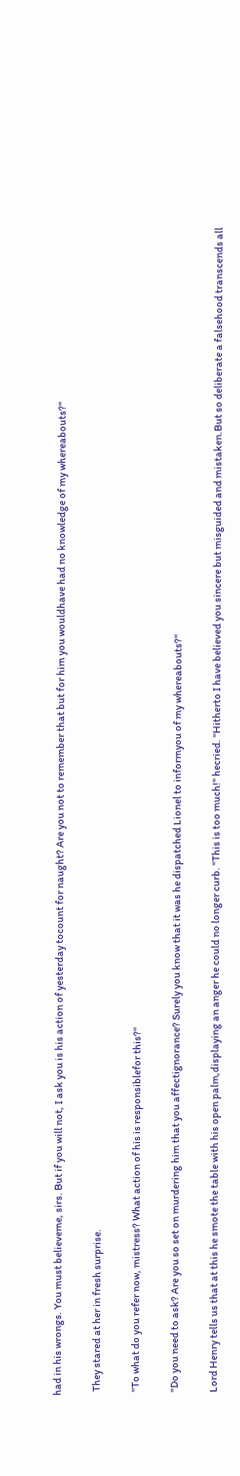had in his wrongs. You must believeme, sirs. But if you will not, I ask you is his action of yesterday tocount for naught? Are you not to remember that but for him you wouldhave had no knowledge of my whereabouts?"

  They stared at her in fresh surprise.

  "To what do you refer now, mistress? What action of his is responsiblefor this?"

  "Do you need to ask? Are you so set on murdering him that you affectignorance? Surely you know that it was he dispatched Lionel to informyou of my whereabouts?"

  Lord Henry tells us that at this he smote the table with his open palm,displaying an anger he could no longer curb. "This is too much!" hecried. "Hitherto I have believed you sincere but misguided and mistaken.But so deliberate a falsehood transcends all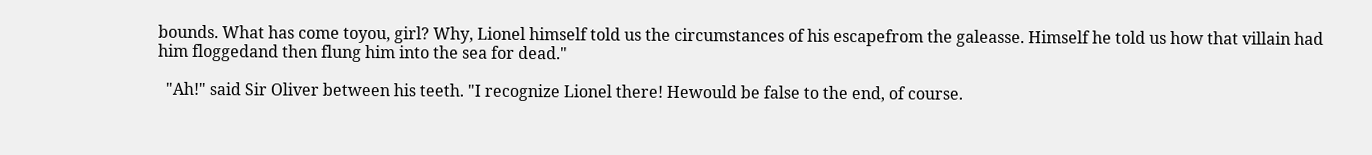bounds. What has come toyou, girl? Why, Lionel himself told us the circumstances of his escapefrom the galeasse. Himself he told us how that villain had him floggedand then flung him into the sea for dead."

  "Ah!" said Sir Oliver between his teeth. "I recognize Lionel there! Hewould be false to the end, of course.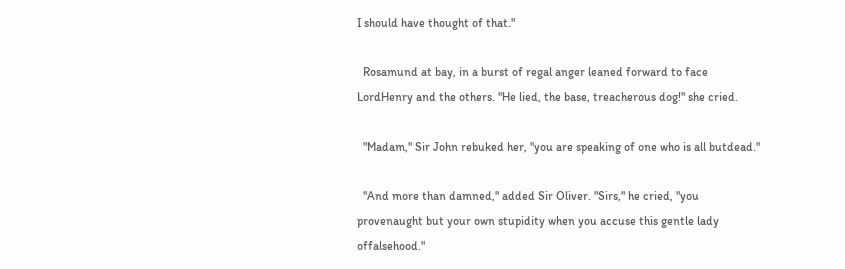I should have thought of that."

  Rosamund at bay, in a burst of regal anger leaned forward to face LordHenry and the others. "He lied, the base, treacherous dog!" she cried.

  "Madam," Sir John rebuked her, "you are speaking of one who is all butdead."

  "And more than damned," added Sir Oliver. "Sirs," he cried, "you provenaught but your own stupidity when you accuse this gentle lady offalsehood."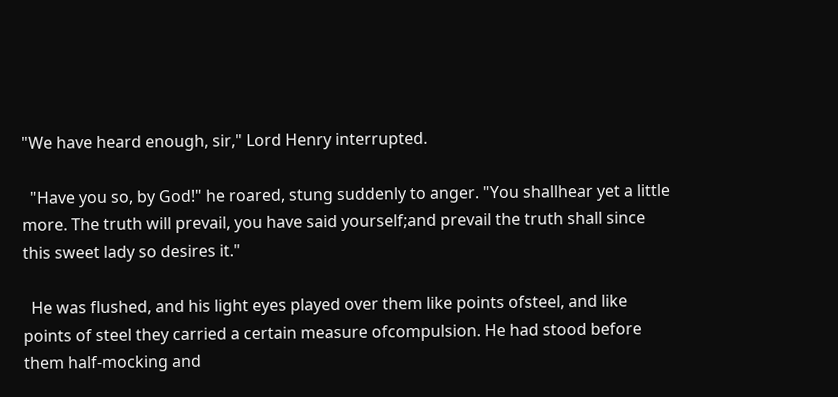"We have heard enough, sir," Lord Henry interrupted.

  "Have you so, by God!" he roared, stung suddenly to anger. "You shallhear yet a little more. The truth will prevail, you have said yourself;and prevail the truth shall since this sweet lady so desires it."

  He was flushed, and his light eyes played over them like points ofsteel, and like points of steel they carried a certain measure ofcompulsion. He had stood before them half-mocking and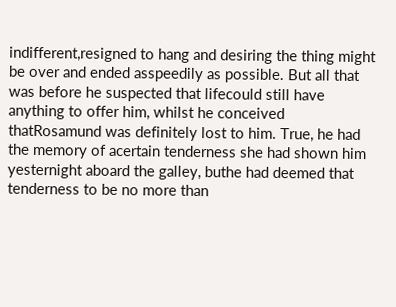indifferent,resigned to hang and desiring the thing might be over and ended asspeedily as possible. But all that was before he suspected that lifecould still have anything to offer him, whilst he conceived thatRosamund was definitely lost to him. True, he had the memory of acertain tenderness she had shown him yesternight aboard the galley, buthe had deemed that tenderness to be no more than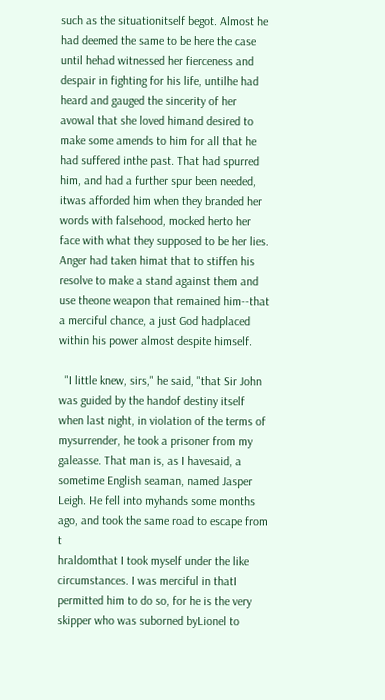such as the situationitself begot. Almost he had deemed the same to be here the case until hehad witnessed her fierceness and despair in fighting for his life, untilhe had heard and gauged the sincerity of her avowal that she loved himand desired to make some amends to him for all that he had suffered inthe past. That had spurred him, and had a further spur been needed, itwas afforded him when they branded her words with falsehood, mocked herto her face with what they supposed to be her lies. Anger had taken himat that to stiffen his resolve to make a stand against them and use theone weapon that remained him--that a merciful chance, a just God hadplaced within his power almost despite himself.

  "I little knew, sirs," he said, "that Sir John was guided by the handof destiny itself when last night, in violation of the terms of mysurrender, he took a prisoner from my galeasse. That man is, as I havesaid, a sometime English seaman, named Jasper Leigh. He fell into myhands some months ago, and took the same road to escape from t
hraldomthat I took myself under the like circumstances. I was merciful in thatI permitted him to do so, for he is the very skipper who was suborned byLionel to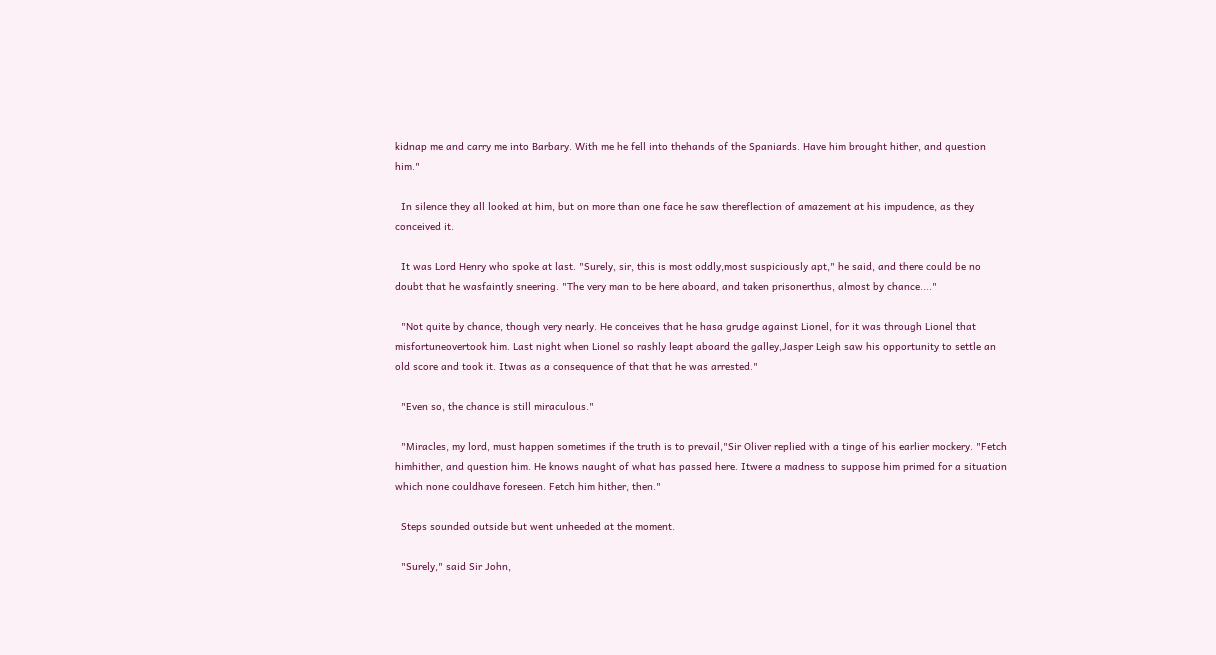kidnap me and carry me into Barbary. With me he fell into thehands of the Spaniards. Have him brought hither, and question him."

  In silence they all looked at him, but on more than one face he saw thereflection of amazement at his impudence, as they conceived it.

  It was Lord Henry who spoke at last. "Surely, sir, this is most oddly,most suspiciously apt," he said, and there could be no doubt that he wasfaintly sneering. "The very man to be here aboard, and taken prisonerthus, almost by chance...."

  "Not quite by chance, though very nearly. He conceives that he hasa grudge against Lionel, for it was through Lionel that misfortuneovertook him. Last night when Lionel so rashly leapt aboard the galley,Jasper Leigh saw his opportunity to settle an old score and took it. Itwas as a consequence of that that he was arrested."

  "Even so, the chance is still miraculous."

  "Miracles, my lord, must happen sometimes if the truth is to prevail,"Sir Oliver replied with a tinge of his earlier mockery. "Fetch himhither, and question him. He knows naught of what has passed here. Itwere a madness to suppose him primed for a situation which none couldhave foreseen. Fetch him hither, then."

  Steps sounded outside but went unheeded at the moment.

  "Surely," said Sir John,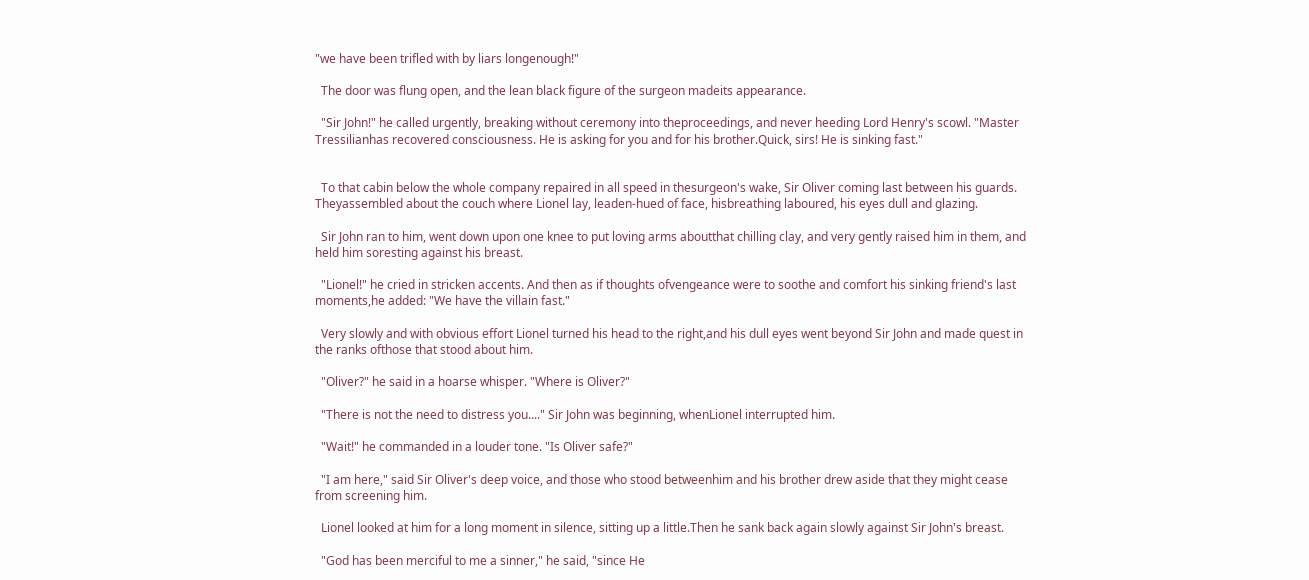"we have been trifled with by liars longenough!"

  The door was flung open, and the lean black figure of the surgeon madeits appearance.

  "Sir John!" he called urgently, breaking without ceremony into theproceedings, and never heeding Lord Henry's scowl. "Master Tressilianhas recovered consciousness. He is asking for you and for his brother.Quick, sirs! He is sinking fast."


  To that cabin below the whole company repaired in all speed in thesurgeon's wake, Sir Oliver coming last between his guards. Theyassembled about the couch where Lionel lay, leaden-hued of face, hisbreathing laboured, his eyes dull and glazing.

  Sir John ran to him, went down upon one knee to put loving arms aboutthat chilling clay, and very gently raised him in them, and held him soresting against his breast.

  "Lionel!" he cried in stricken accents. And then as if thoughts ofvengeance were to soothe and comfort his sinking friend's last moments,he added: "We have the villain fast."

  Very slowly and with obvious effort Lionel turned his head to the right,and his dull eyes went beyond Sir John and made quest in the ranks ofthose that stood about him.

  "Oliver?" he said in a hoarse whisper. "Where is Oliver?"

  "There is not the need to distress you...." Sir John was beginning, whenLionel interrupted him.

  "Wait!" he commanded in a louder tone. "Is Oliver safe?"

  "I am here," said Sir Oliver's deep voice, and those who stood betweenhim and his brother drew aside that they might cease from screening him.

  Lionel looked at him for a long moment in silence, sitting up a little.Then he sank back again slowly against Sir John's breast.

  "God has been merciful to me a sinner," he said, "since He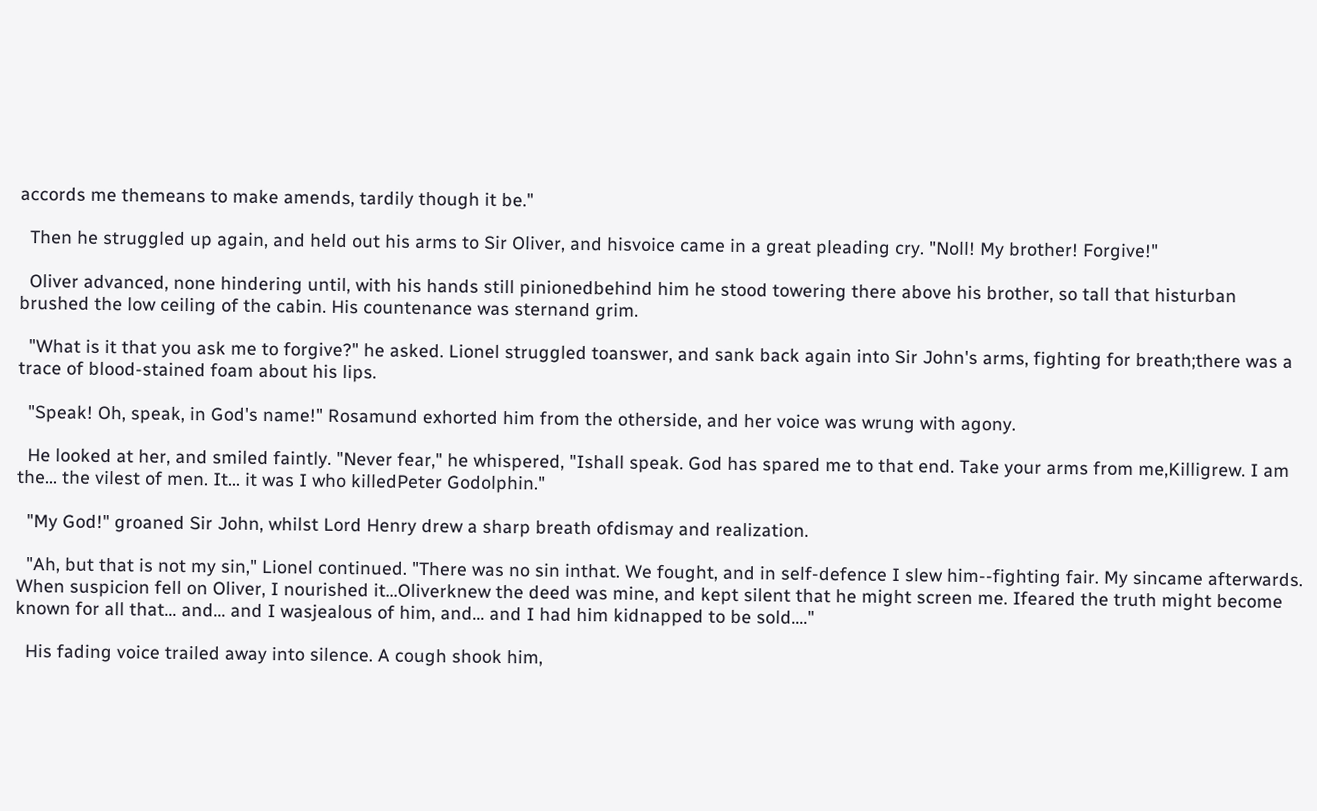accords me themeans to make amends, tardily though it be."

  Then he struggled up again, and held out his arms to Sir Oliver, and hisvoice came in a great pleading cry. "Noll! My brother! Forgive!"

  Oliver advanced, none hindering until, with his hands still pinionedbehind him he stood towering there above his brother, so tall that histurban brushed the low ceiling of the cabin. His countenance was sternand grim.

  "What is it that you ask me to forgive?" he asked. Lionel struggled toanswer, and sank back again into Sir John's arms, fighting for breath;there was a trace of blood-stained foam about his lips.

  "Speak! Oh, speak, in God's name!" Rosamund exhorted him from the otherside, and her voice was wrung with agony.

  He looked at her, and smiled faintly. "Never fear," he whispered, "Ishall speak. God has spared me to that end. Take your arms from me,Killigrew. I am the... the vilest of men. It... it was I who killedPeter Godolphin."

  "My God!" groaned Sir John, whilst Lord Henry drew a sharp breath ofdismay and realization.

  "Ah, but that is not my sin," Lionel continued. "There was no sin inthat. We fought, and in self-defence I slew him--fighting fair. My sincame afterwards. When suspicion fell on Oliver, I nourished it...Oliverknew the deed was mine, and kept silent that he might screen me. Ifeared the truth might become known for all that... and... and I wasjealous of him, and... and I had him kidnapped to be sold...."

  His fading voice trailed away into silence. A cough shook him,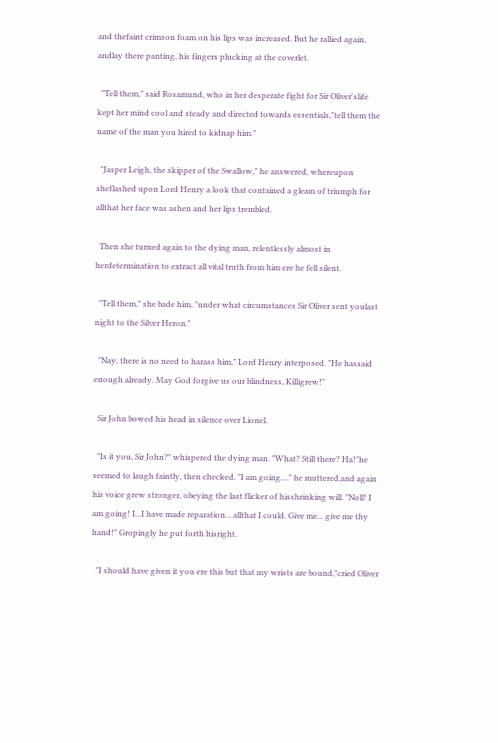and thefaint crimson foam on his lips was increased. But he rallied again, andlay there panting, his fingers plucking at the coverlet.

  "Tell them," said Rosamund, who in her desperate fight for Sir Oliver'slife kept her mind cool and steady and directed towards essentials,"tell them the name of the man you hired to kidnap him."

  "Jasper Leigh, the skipper of the Swallow," he answered, whereupon sheflashed upon Lord Henry a look that contained a gleam of triumph for allthat her face was ashen and her lips trembled.

  Then she turned again to the dying man, relentlessly almost in herdetermination to extract all vital truth from him ere he fell silent.

  "Tell them," she bade him, "under what circumstances Sir Oliver sent youlast night to the Silver Heron."

  "Nay, there is no need to harass him," Lord Henry interposed. "He hassaid enough already. May God forgive us our blindness, Killigrew!"

  Sir John bowed his head in silence over Lionel.

  "Is it you, Sir John?" whispered the dying man. "What? Still there? Ha!"he seemed to laugh faintly, then checked. "I am going...." he muttered,and again his voice grew stronger, obeying the last flicker of hisshrinking will. "Noll! I am going! I...I have made reparation... allthat I could. Give me... give me thy hand!" Gropingly he put forth hisright.

  "I should have given it you ere this but that my wrists are bound,"cried Oliver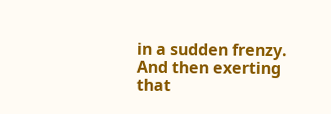in a sudden frenzy. And then exerting that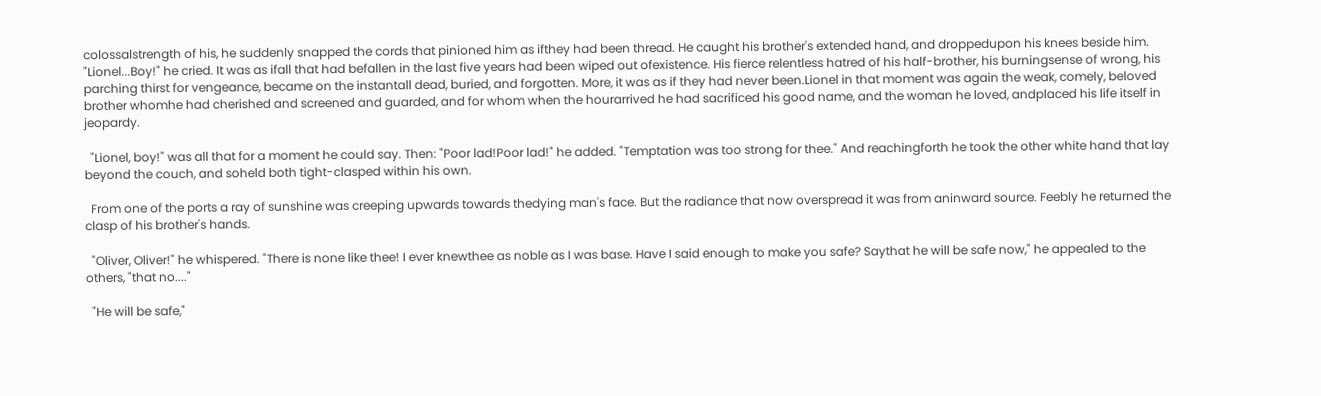colossalstrength of his, he suddenly snapped the cords that pinioned him as ifthey had been thread. He caught his brother's extended hand, and droppedupon his knees beside him. "Lionel...Boy!" he cried. It was as ifall that had befallen in the last five years had been wiped out ofexistence. His fierce relentless hatred of his half-brother, his burningsense of wrong, his parching thirst for vengeance, became on the instantall dead, buried, and forgotten. More, it was as if they had never been.Lionel in that moment was again the weak, comely, beloved brother whomhe had cherished and screened and guarded, and for whom when the hourarrived he had sacrificed his good name, and the woman he loved, andplaced his life itself in jeopardy.

  "Lionel, boy!" was all that for a moment he could say. Then: "Poor lad!Poor lad!" he added. "Temptation was too strong for thee." And reachingforth he took the other white hand that lay beyond the couch, and soheld both tight-clasped within his own.

  From one of the ports a ray of sunshine was creeping upwards towards thedying man's face. But the radiance that now overspread it was from aninward source. Feebly he returned the clasp of his brother's hands.

  "Oliver, Oliver!" he whispered. "There is none like thee! I ever knewthee as noble as I was base. Have I said enough to make you safe? Saythat he will be safe now," he appealed to the others, "that no...."

  "He will be safe,"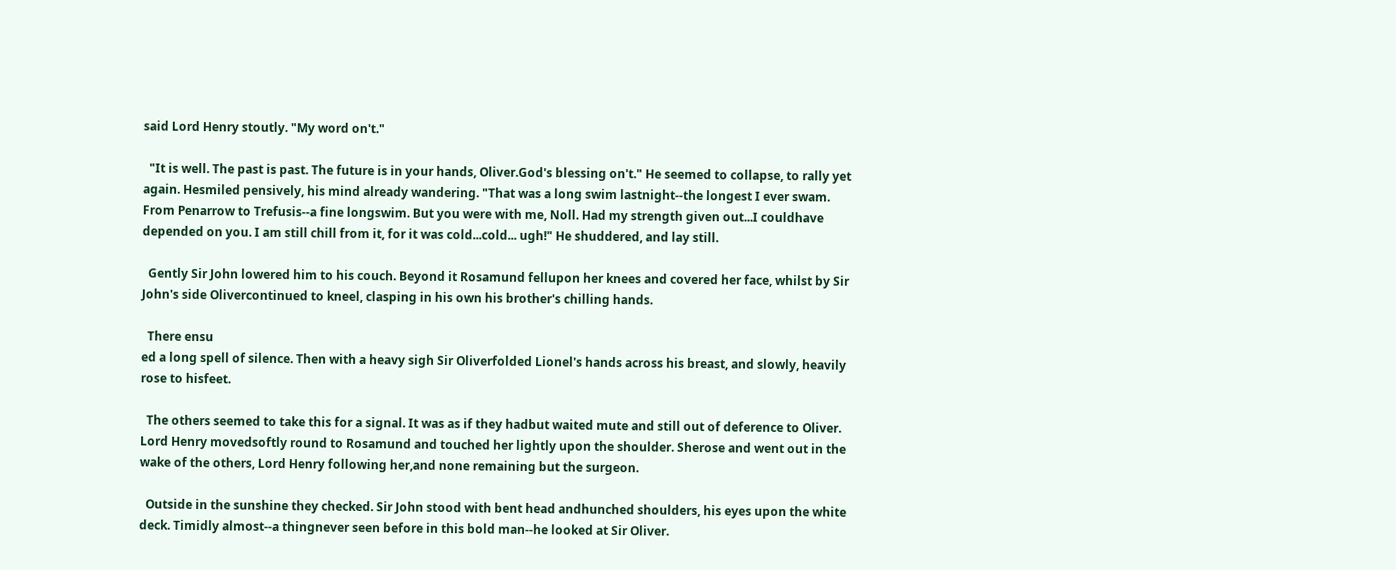said Lord Henry stoutly. "My word on't."

  "It is well. The past is past. The future is in your hands, Oliver.God's blessing on't." He seemed to collapse, to rally yet again. Hesmiled pensively, his mind already wandering. "That was a long swim lastnight--the longest I ever swam. From Penarrow to Trefusis--a fine longswim. But you were with me, Noll. Had my strength given out...I couldhave depended on you. I am still chill from it, for it was cold...cold... ugh!" He shuddered, and lay still.

  Gently Sir John lowered him to his couch. Beyond it Rosamund fellupon her knees and covered her face, whilst by Sir John's side Olivercontinued to kneel, clasping in his own his brother's chilling hands.

  There ensu
ed a long spell of silence. Then with a heavy sigh Sir Oliverfolded Lionel's hands across his breast, and slowly, heavily rose to hisfeet.

  The others seemed to take this for a signal. It was as if they hadbut waited mute and still out of deference to Oliver. Lord Henry movedsoftly round to Rosamund and touched her lightly upon the shoulder. Sherose and went out in the wake of the others, Lord Henry following her,and none remaining but the surgeon.

  Outside in the sunshine they checked. Sir John stood with bent head andhunched shoulders, his eyes upon the white deck. Timidly almost--a thingnever seen before in this bold man--he looked at Sir Oliver.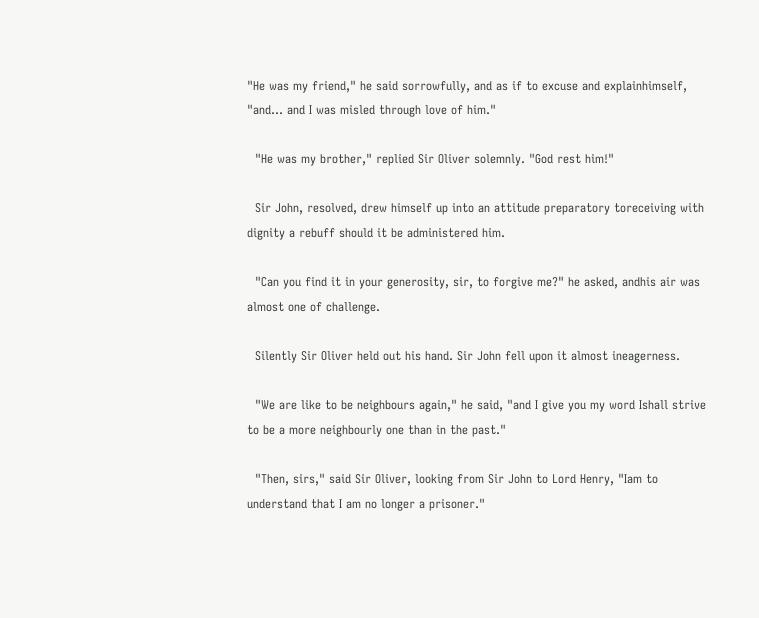"He was my friend," he said sorrowfully, and as if to excuse and explainhimself, "and... and I was misled through love of him."

  "He was my brother," replied Sir Oliver solemnly. "God rest him!"

  Sir John, resolved, drew himself up into an attitude preparatory toreceiving with dignity a rebuff should it be administered him.

  "Can you find it in your generosity, sir, to forgive me?" he asked, andhis air was almost one of challenge.

  Silently Sir Oliver held out his hand. Sir John fell upon it almost ineagerness.

  "We are like to be neighbours again," he said, "and I give you my word Ishall strive to be a more neighbourly one than in the past."

  "Then, sirs," said Sir Oliver, looking from Sir John to Lord Henry, "Iam to understand that I am no longer a prisoner."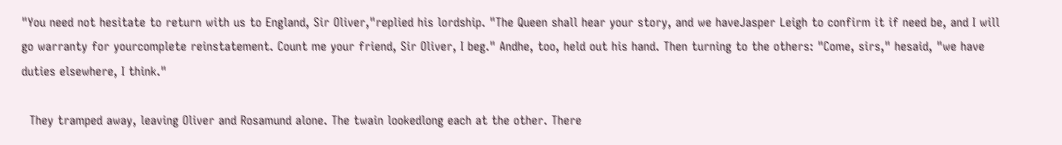"You need not hesitate to return with us to England, Sir Oliver,"replied his lordship. "The Queen shall hear your story, and we haveJasper Leigh to confirm it if need be, and I will go warranty for yourcomplete reinstatement. Count me your friend, Sir Oliver, I beg." Andhe, too, held out his hand. Then turning to the others: "Come, sirs," hesaid, "we have duties elsewhere, I think."

  They tramped away, leaving Oliver and Rosamund alone. The twain lookedlong each at the other. There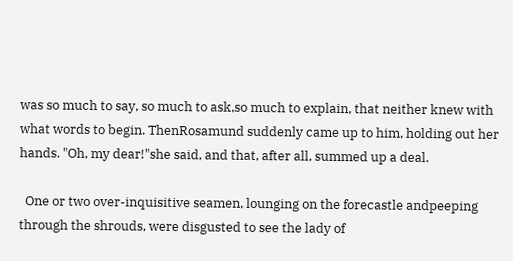was so much to say, so much to ask,so much to explain, that neither knew with what words to begin. ThenRosamund suddenly came up to him, holding out her hands. "Oh, my dear!"she said, and that, after all, summed up a deal.

  One or two over-inquisitive seamen, lounging on the forecastle andpeeping through the shrouds, were disgusted to see the lady of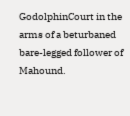GodolphinCourt in the arms of a beturbaned bare-legged follower of Mahound.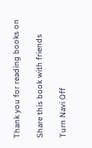Thank you for reading books on

Share this book with friends

Turn Navi Off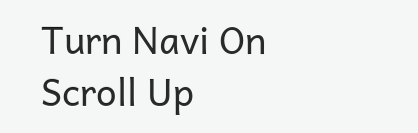Turn Navi On
Scroll Up